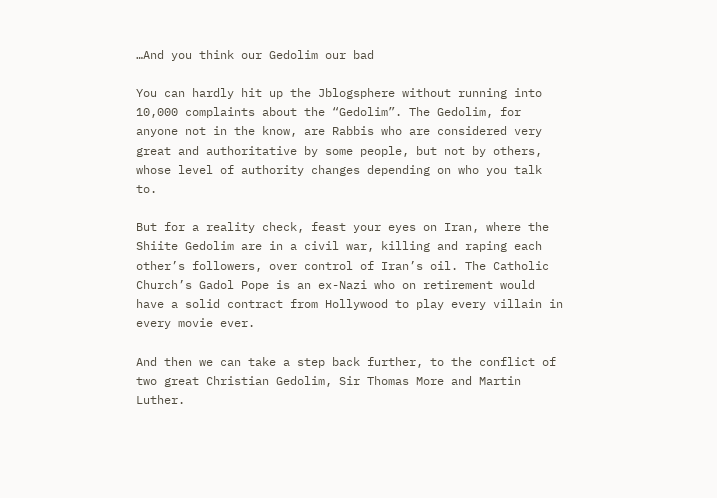…And you think our Gedolim our bad

You can hardly hit up the Jblogsphere without running into 10,000 complaints about the “Gedolim”. The Gedolim, for anyone not in the know, are Rabbis who are considered very great and authoritative by some people, but not by others, whose level of authority changes depending on who you talk to.

But for a reality check, feast your eyes on Iran, where the Shiite Gedolim are in a civil war, killing and raping each other’s followers, over control of Iran’s oil. The Catholic Church’s Gadol Pope is an ex-Nazi who on retirement would have a solid contract from Hollywood to play every villain in every movie ever.

And then we can take a step back further, to the conflict of two great Christian Gedolim, Sir Thomas More and Martin Luther.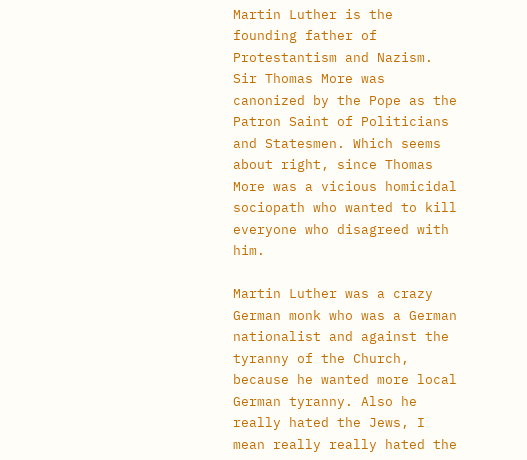Martin Luther is the founding father of Protestantism and Nazism. Sir Thomas More was canonized by the Pope as the Patron Saint of Politicians and Statesmen. Which seems about right, since Thomas More was a vicious homicidal sociopath who wanted to kill everyone who disagreed with him.

Martin Luther was a crazy German monk who was a German nationalist and against the tyranny of the Church, because he wanted more local German tyranny. Also he really hated the Jews, I mean really really hated the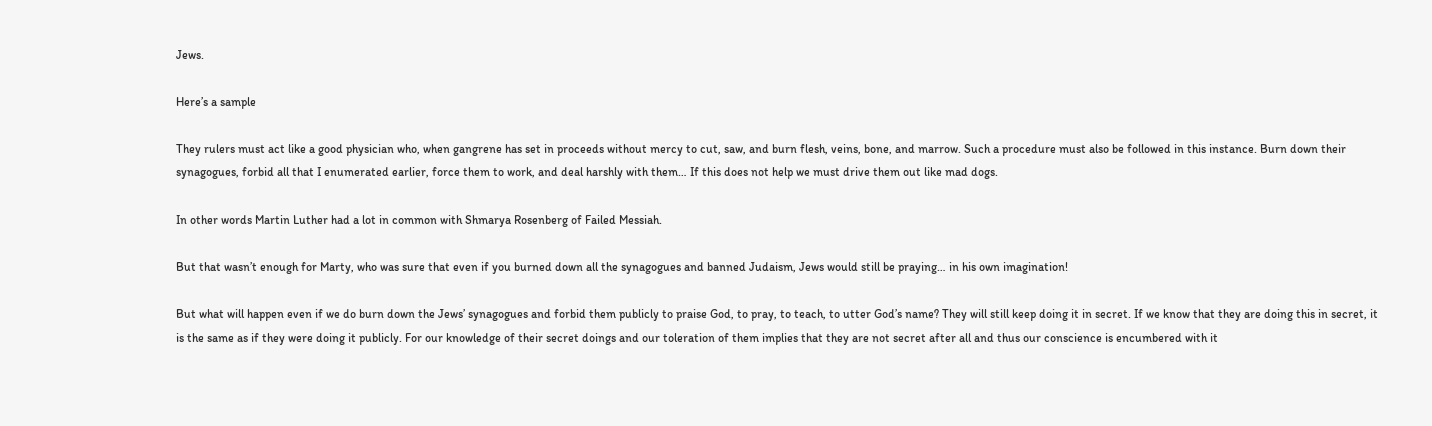Jews.

Here’s a sample

They rulers must act like a good physician who, when gangrene has set in proceeds without mercy to cut, saw, and burn flesh, veins, bone, and marrow. Such a procedure must also be followed in this instance. Burn down their synagogues, forbid all that I enumerated earlier, force them to work, and deal harshly with them… If this does not help we must drive them out like mad dogs.

In other words Martin Luther had a lot in common with Shmarya Rosenberg of Failed Messiah.

But that wasn’t enough for Marty, who was sure that even if you burned down all the synagogues and banned Judaism, Jews would still be praying… in his own imagination!

But what will happen even if we do burn down the Jews’ synagogues and forbid them publicly to praise God, to pray, to teach, to utter God’s name? They will still keep doing it in secret. If we know that they are doing this in secret, it is the same as if they were doing it publicly. For our knowledge of their secret doings and our toleration of them implies that they are not secret after all and thus our conscience is encumbered with it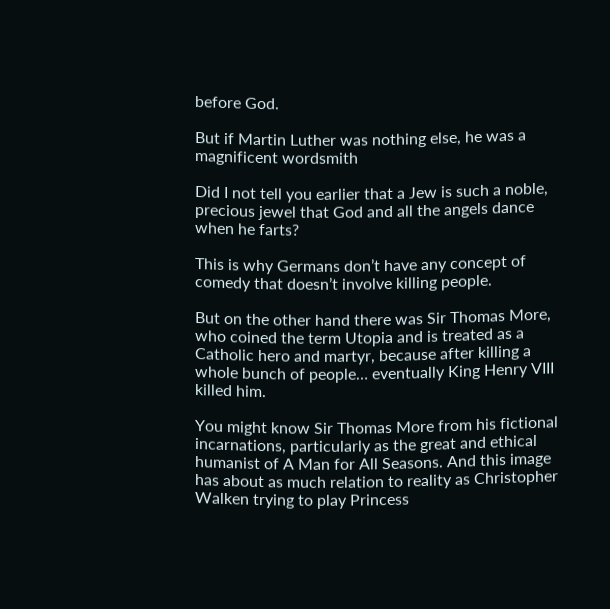before God.

But if Martin Luther was nothing else, he was a magnificent wordsmith

Did I not tell you earlier that a Jew is such a noble, precious jewel that God and all the angels dance when he farts?

This is why Germans don’t have any concept of comedy that doesn’t involve killing people.

But on the other hand there was Sir Thomas More, who coined the term Utopia and is treated as a Catholic hero and martyr, because after killing a whole bunch of people… eventually King Henry VIII killed him.

You might know Sir Thomas More from his fictional incarnations, particularly as the great and ethical humanist of A Man for All Seasons. And this image has about as much relation to reality as Christopher Walken trying to play Princess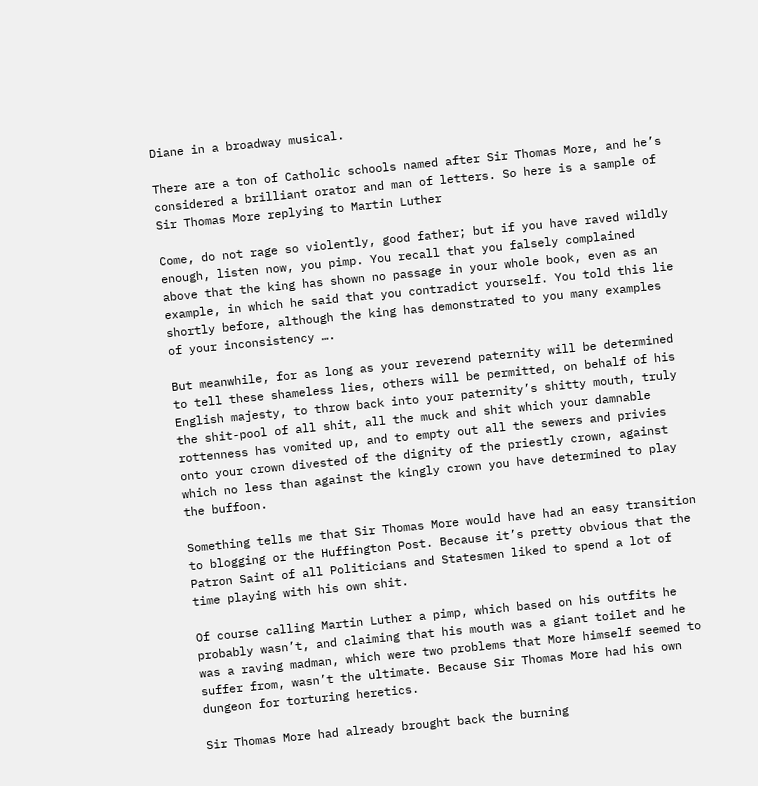Diane in a broadway musical.

There are a ton of Catholic schools named after Sir Thomas More, and he’s considered a brilliant orator and man of letters. So here is a sample of Sir Thomas More replying to Martin Luther

Come, do not rage so violently, good father; but if you have raved wildly enough, listen now, you pimp. You recall that you falsely complained above that the king has shown no passage in your whole book, even as an example, in which he said that you contradict yourself. You told this lie shortly before, although the king has demonstrated to you many examples of your inconsistency ….

But meanwhile, for as long as your reverend paternity will be determined to tell these shameless lies, others will be permitted, on behalf of his English majesty, to throw back into your paternity’s shitty mouth, truly the shit-pool of all shit, all the muck and shit which your damnable rottenness has vomited up, and to empty out all the sewers and privies onto your crown divested of the dignity of the priestly crown, against which no less than against the kingly crown you have determined to play the buffoon.

Something tells me that Sir Thomas More would have had an easy transition to blogging or the Huffington Post. Because it’s pretty obvious that the Patron Saint of all Politicians and Statesmen liked to spend a lot of time playing with his own shit.

Of course calling Martin Luther a pimp, which based on his outfits he probably wasn’t, and claiming that his mouth was a giant toilet and he was a raving madman, which were two problems that More himself seemed to suffer from, wasn’t the ultimate. Because Sir Thomas More had his own dungeon for torturing heretics.

Sir Thomas More had already brought back the burning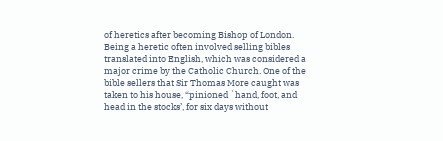of heretics after becoming Bishop of London. Being a heretic often involved selling bibles translated into English, which was considered a major crime by the Catholic Church. One of the bible sellers that Sir Thomas More caught was taken to his house, “pinioned `hand, foot, and head in the stocks’, for six days without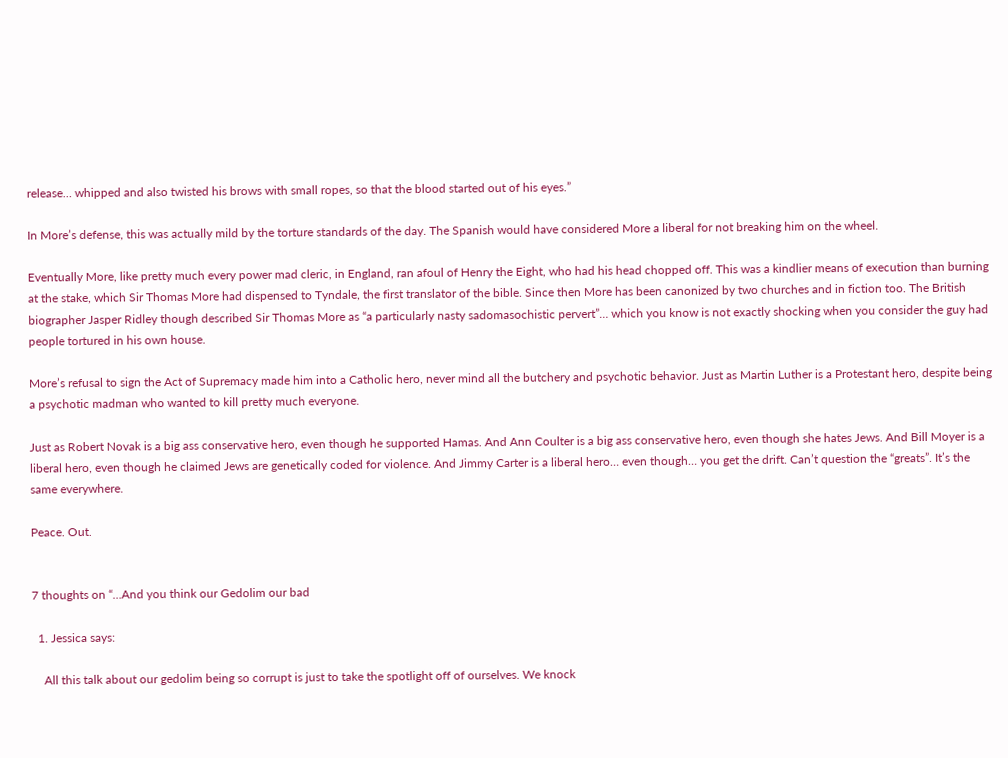release… whipped and also twisted his brows with small ropes, so that the blood started out of his eyes.”

In More’s defense, this was actually mild by the torture standards of the day. The Spanish would have considered More a liberal for not breaking him on the wheel.

Eventually More, like pretty much every power mad cleric, in England, ran afoul of Henry the Eight, who had his head chopped off. This was a kindlier means of execution than burning at the stake, which Sir Thomas More had dispensed to Tyndale, the first translator of the bible. Since then More has been canonized by two churches and in fiction too. The British biographer Jasper Ridley though described Sir Thomas More as “a particularly nasty sadomasochistic pervert”… which you know is not exactly shocking when you consider the guy had people tortured in his own house.

More’s refusal to sign the Act of Supremacy made him into a Catholic hero, never mind all the butchery and psychotic behavior. Just as Martin Luther is a Protestant hero, despite being a psychotic madman who wanted to kill pretty much everyone.

Just as Robert Novak is a big ass conservative hero, even though he supported Hamas. And Ann Coulter is a big ass conservative hero, even though she hates Jews. And Bill Moyer is a liberal hero, even though he claimed Jews are genetically coded for violence. And Jimmy Carter is a liberal hero… even though… you get the drift. Can’t question the “greats”. It’s the same everywhere.

Peace. Out.


7 thoughts on “…And you think our Gedolim our bad

  1. Jessica says:

    All this talk about our gedolim being so corrupt is just to take the spotlight off of ourselves. We knock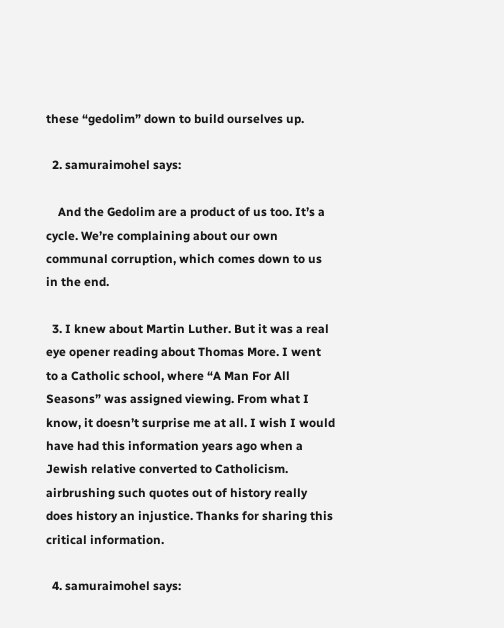these “gedolim” down to build ourselves up.

  2. samuraimohel says:

    And the Gedolim are a product of us too. It’s a cycle. We’re complaining about our own communal corruption, which comes down to us in the end.

  3. I knew about Martin Luther. But it was a real eye opener reading about Thomas More. I went to a Catholic school, where “A Man For All Seasons” was assigned viewing. From what I know, it doesn’t surprise me at all. I wish I would have had this information years ago when a Jewish relative converted to Catholicism. airbrushing such quotes out of history really does history an injustice. Thanks for sharing this critical information.

  4. samuraimohel says: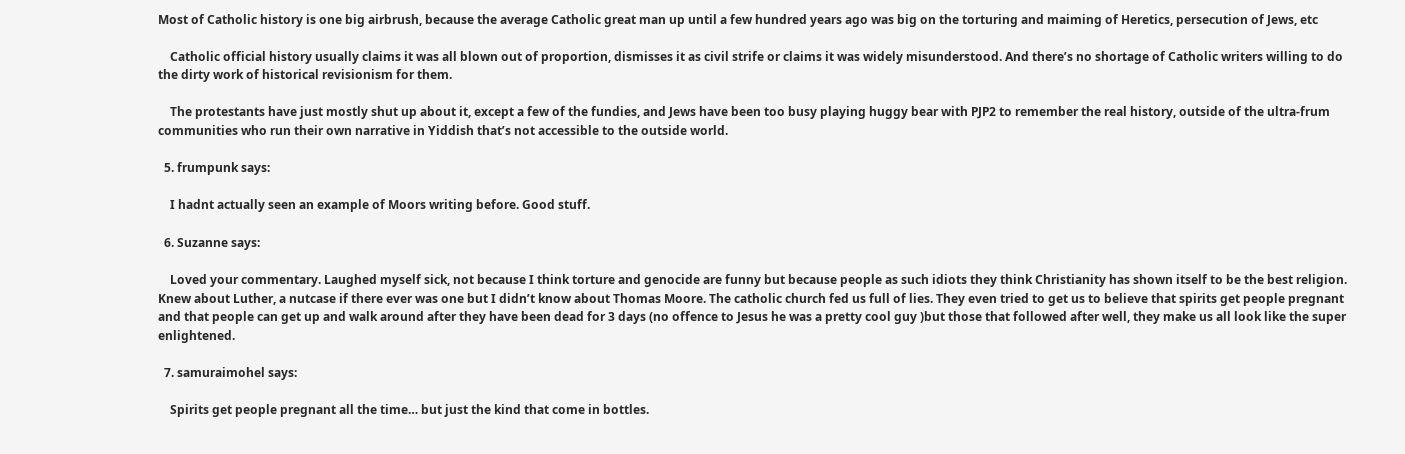Most of Catholic history is one big airbrush, because the average Catholic great man up until a few hundred years ago was big on the torturing and maiming of Heretics, persecution of Jews, etc

    Catholic official history usually claims it was all blown out of proportion, dismisses it as civil strife or claims it was widely misunderstood. And there’s no shortage of Catholic writers willing to do the dirty work of historical revisionism for them.

    The protestants have just mostly shut up about it, except a few of the fundies, and Jews have been too busy playing huggy bear with PJP2 to remember the real history, outside of the ultra-frum communities who run their own narrative in Yiddish that’s not accessible to the outside world.

  5. frumpunk says:

    I hadnt actually seen an example of Moors writing before. Good stuff.

  6. Suzanne says:

    Loved your commentary. Laughed myself sick, not because I think torture and genocide are funny but because people as such idiots they think Christianity has shown itself to be the best religion. Knew about Luther, a nutcase if there ever was one but I didn’t know about Thomas Moore. The catholic church fed us full of lies. They even tried to get us to believe that spirits get people pregnant and that people can get up and walk around after they have been dead for 3 days (no offence to Jesus he was a pretty cool guy )but those that followed after well, they make us all look like the super enlightened.

  7. samuraimohel says:

    Spirits get people pregnant all the time… but just the kind that come in bottles.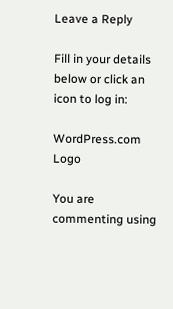Leave a Reply

Fill in your details below or click an icon to log in:

WordPress.com Logo

You are commenting using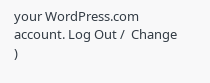your WordPress.com account. Log Out /  Change )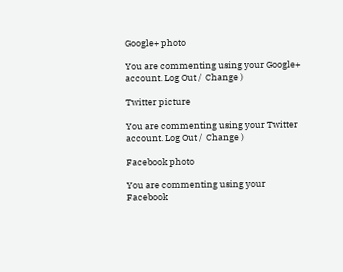Google+ photo

You are commenting using your Google+ account. Log Out /  Change )

Twitter picture

You are commenting using your Twitter account. Log Out /  Change )

Facebook photo

You are commenting using your Facebook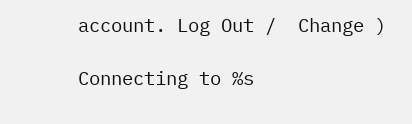account. Log Out /  Change )

Connecting to %s